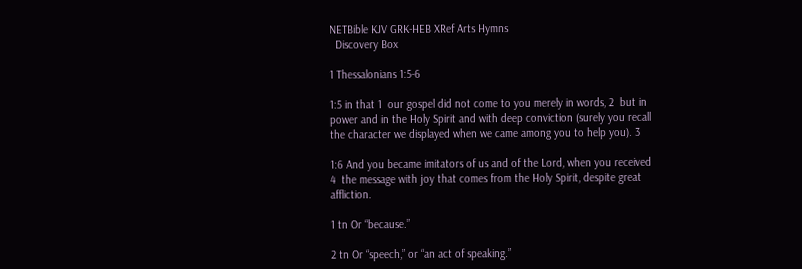NETBible KJV GRK-HEB XRef Arts Hymns
  Discovery Box

1 Thessalonians 1:5-6

1:5 in that 1  our gospel did not come to you merely in words, 2  but in power and in the Holy Spirit and with deep conviction (surely you recall the character we displayed when we came among you to help you). 3

1:6 And you became imitators of us and of the Lord, when you received 4  the message with joy that comes from the Holy Spirit, despite great affliction.

1 tn Or “because.”

2 tn Or “speech,” or “an act of speaking.”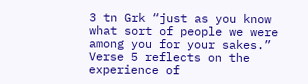3 tn Grk “just as you know what sort of people we were among you for your sakes.” Verse 5 reflects on the experience of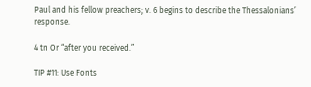Paul and his fellow preachers; v. 6 begins to describe the Thessalonians’ response.

4 tn Or “after you received.”

TIP #11: Use Fonts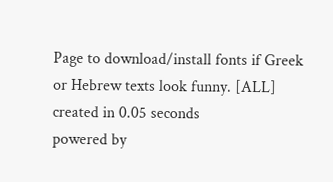Page to download/install fonts if Greek or Hebrew texts look funny. [ALL]
created in 0.05 seconds
powered by